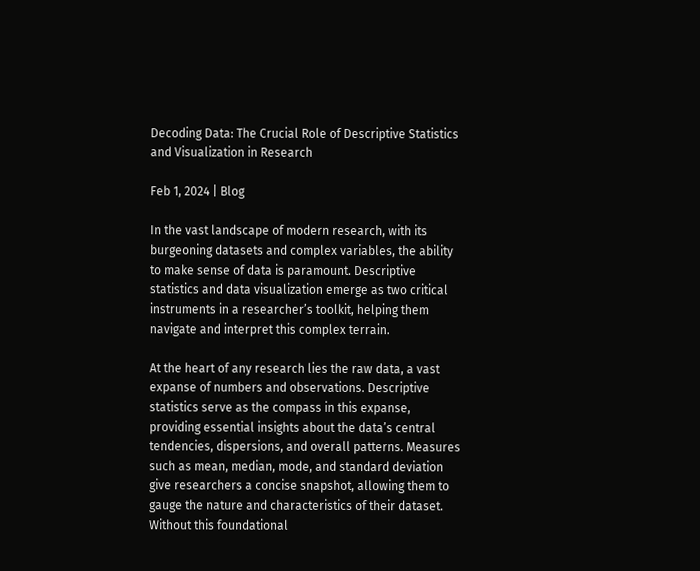Decoding Data: The Crucial Role of Descriptive Statistics and Visualization in Research

Feb 1, 2024 | Blog

In the vast landscape of modern research, with its burgeoning datasets and complex variables, the ability to make sense of data is paramount. Descriptive statistics and data visualization emerge as two critical instruments in a researcher’s toolkit, helping them navigate and interpret this complex terrain.

At the heart of any research lies the raw data, a vast expanse of numbers and observations. Descriptive statistics serve as the compass in this expanse, providing essential insights about the data’s central tendencies, dispersions, and overall patterns. Measures such as mean, median, mode, and standard deviation give researchers a concise snapshot, allowing them to gauge the nature and characteristics of their dataset. Without this foundational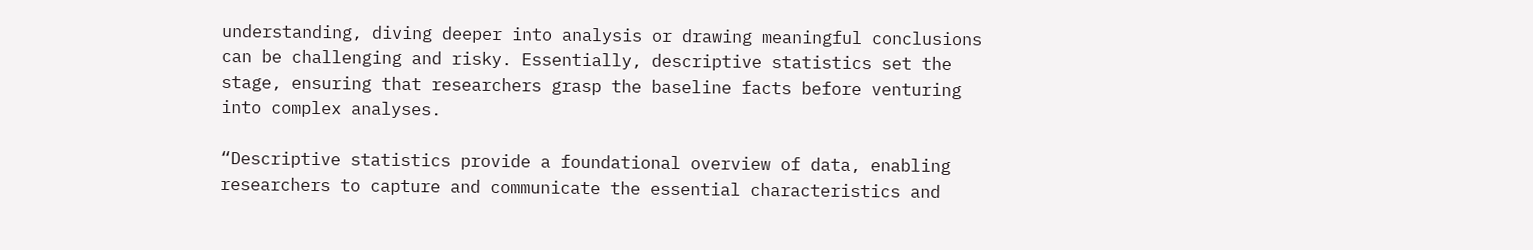understanding, diving deeper into analysis or drawing meaningful conclusions can be challenging and risky. Essentially, descriptive statistics set the stage, ensuring that researchers grasp the baseline facts before venturing into complex analyses.

“Descriptive statistics provide a foundational overview of data, enabling researchers to capture and communicate the essential characteristics and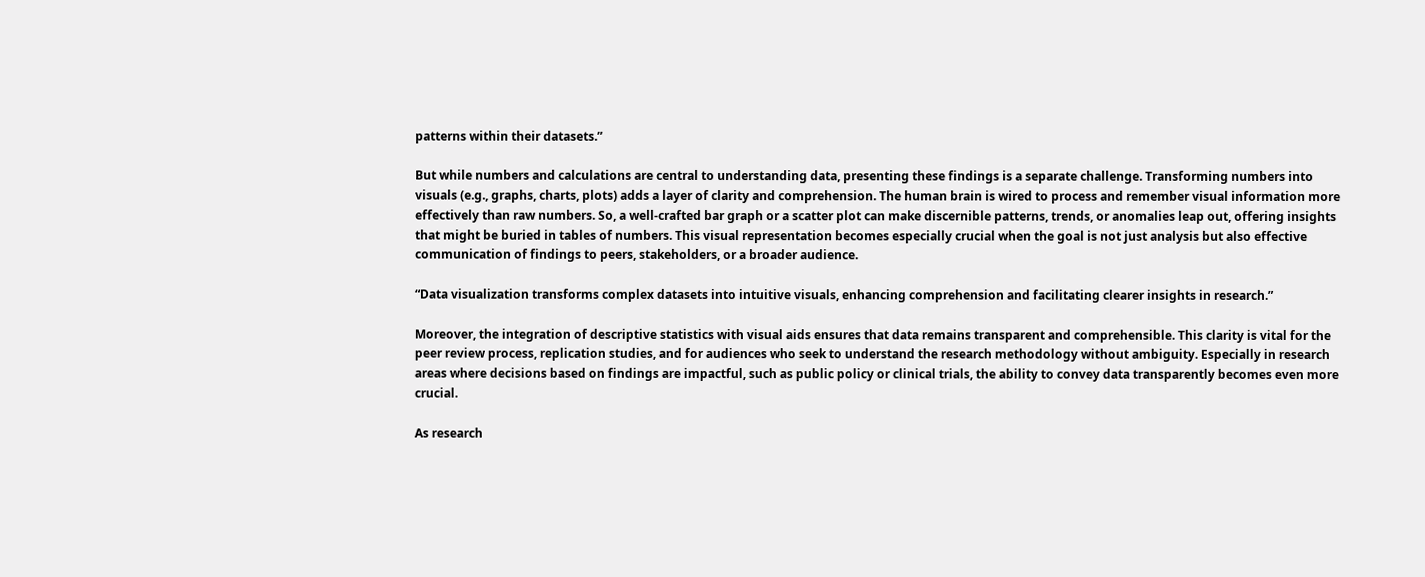patterns within their datasets.”

But while numbers and calculations are central to understanding data, presenting these findings is a separate challenge. Transforming numbers into visuals (e.g., graphs, charts, plots) adds a layer of clarity and comprehension. The human brain is wired to process and remember visual information more effectively than raw numbers. So, a well-crafted bar graph or a scatter plot can make discernible patterns, trends, or anomalies leap out, offering insights that might be buried in tables of numbers. This visual representation becomes especially crucial when the goal is not just analysis but also effective communication of findings to peers, stakeholders, or a broader audience.

“Data visualization transforms complex datasets into intuitive visuals, enhancing comprehension and facilitating clearer insights in research.”

Moreover, the integration of descriptive statistics with visual aids ensures that data remains transparent and comprehensible. This clarity is vital for the peer review process, replication studies, and for audiences who seek to understand the research methodology without ambiguity. Especially in research areas where decisions based on findings are impactful, such as public policy or clinical trials, the ability to convey data transparently becomes even more crucial.

As research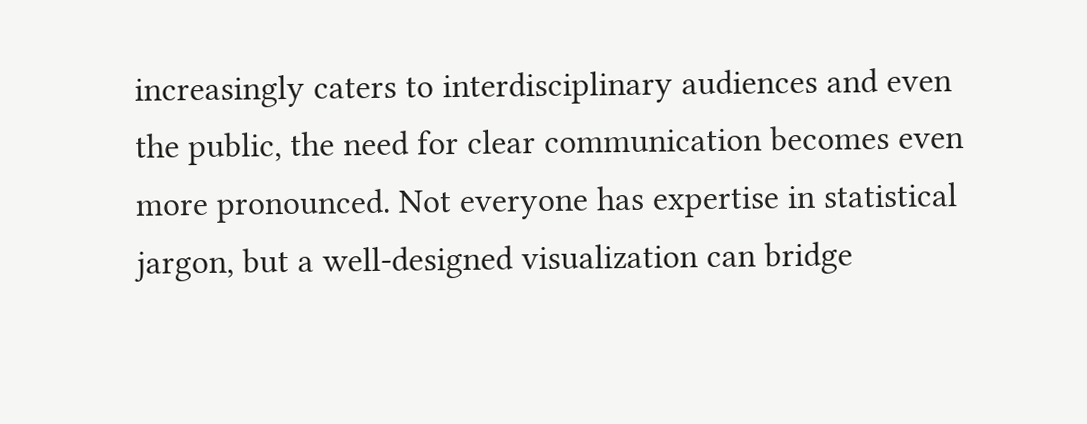increasingly caters to interdisciplinary audiences and even the public, the need for clear communication becomes even more pronounced. Not everyone has expertise in statistical jargon, but a well-designed visualization can bridge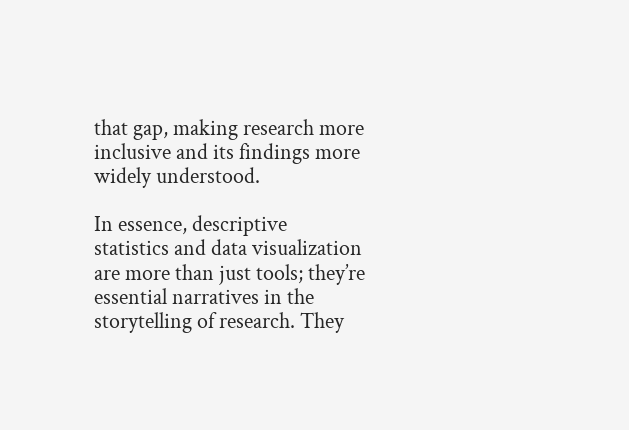that gap, making research more inclusive and its findings more widely understood.

In essence, descriptive statistics and data visualization are more than just tools; they’re essential narratives in the storytelling of research. They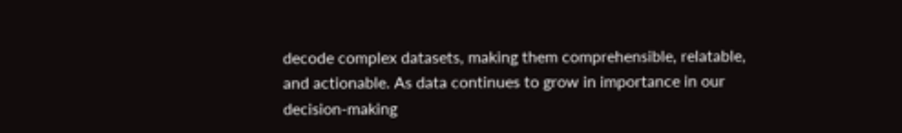decode complex datasets, making them comprehensible, relatable, and actionable. As data continues to grow in importance in our decision-making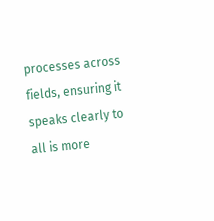processes across fields, ensuring it speaks clearly to all is more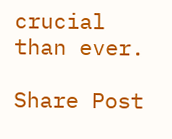crucial than ever.

Share Post